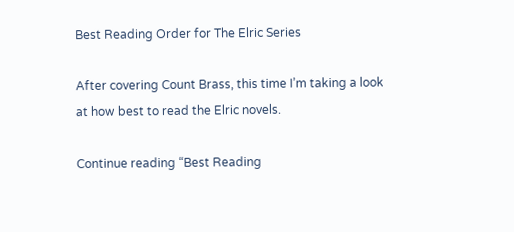Best Reading Order for The Elric Series

After covering Count Brass, this time I’m taking a look at how best to read the Elric novels.

Continue reading “Best Reading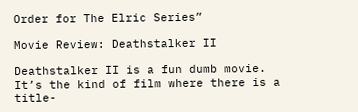Order for The Elric Series”

Movie Review: Deathstalker II

Deathstalker II is a fun dumb movie. It’s the kind of film where there is a title-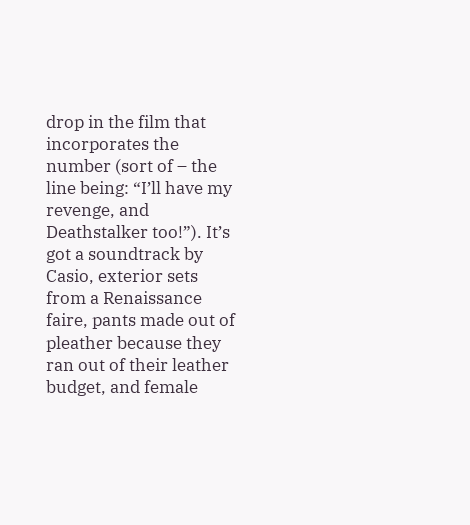drop in the film that incorporates the number (sort of – the line being: “I’ll have my revenge, and Deathstalker too!”). It’s got a soundtrack by Casio, exterior sets from a Renaissance faire, pants made out of pleather because they ran out of their leather budget, and female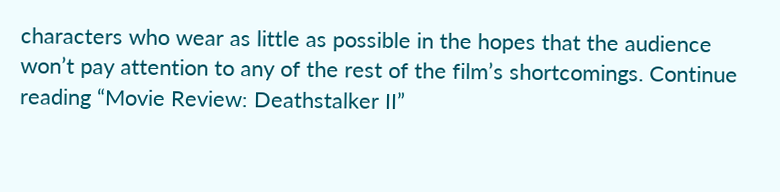characters who wear as little as possible in the hopes that the audience won’t pay attention to any of the rest of the film’s shortcomings. Continue reading “Movie Review: Deathstalker II”